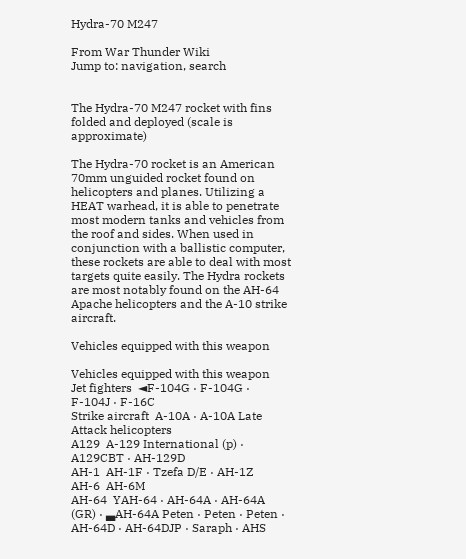Hydra-70 M247

From War Thunder Wiki
Jump to: navigation, search


The Hydra-70 M247 rocket with fins folded and deployed (scale is approximate)

The Hydra-70 rocket is an American 70mm unguided rocket found on helicopters and planes. Utilizing a HEAT warhead, it is able to penetrate most modern tanks and vehicles from the roof and sides. When used in conjunction with a ballistic computer, these rockets are able to deal with most targets quite easily. The Hydra rockets are most notably found on the AH-64 Apache helicopters and the A-10 strike aircraft.

Vehicles equipped with this weapon

Vehicles equipped with this weapon
Jet fighters  ◄F-104G · F-104G · F-104J · F-16C
Strike aircraft  A-10A · A-10A Late
Attack helicopters
A129  A-129 International (p) · A129CBT · AH-129D
AH-1  AH-1F · Tzefa D/E · AH-1Z
AH-6  AH-6M
AH-64  YAH-64 · AH-64A · AH-64A (GR) · ▃AH-64A Peten · Peten · Peten · AH-64D · AH-64DJP · Saraph · AHS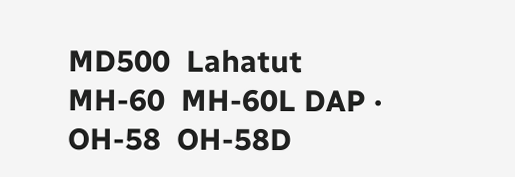MD500  Lahatut
MH-60  MH-60L DAP ·
OH-58  OH-58D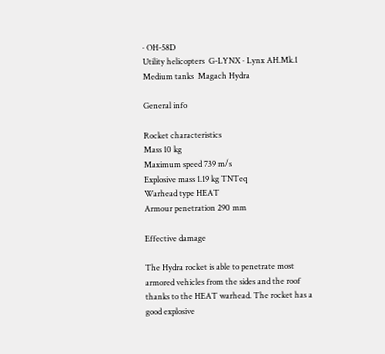· OH-58D
Utility helicopters  G-LYNX · Lynx AH.Mk.1
Medium tanks  Magach Hydra

General info

Rocket characteristics
Mass 10 kg
Maximum speed 739 m/s
Explosive mass 1.19 kg TNTeq
Warhead type HEAT
Armour penetration 290 mm

Effective damage

The Hydra rocket is able to penetrate most armored vehicles from the sides and the roof thanks to the HEAT warhead. The rocket has a good explosive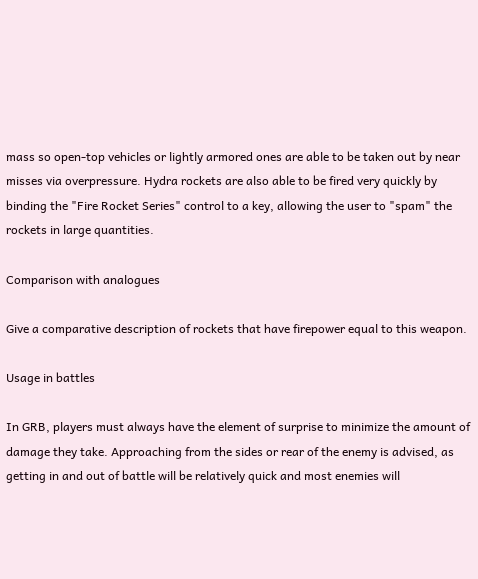mass so open-top vehicles or lightly armored ones are able to be taken out by near misses via overpressure. Hydra rockets are also able to be fired very quickly by binding the "Fire Rocket Series" control to a key, allowing the user to "spam" the rockets in large quantities.

Comparison with analogues

Give a comparative description of rockets that have firepower equal to this weapon.

Usage in battles

In GRB, players must always have the element of surprise to minimize the amount of damage they take. Approaching from the sides or rear of the enemy is advised, as getting in and out of battle will be relatively quick and most enemies will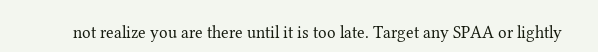not realize you are there until it is too late. Target any SPAA or lightly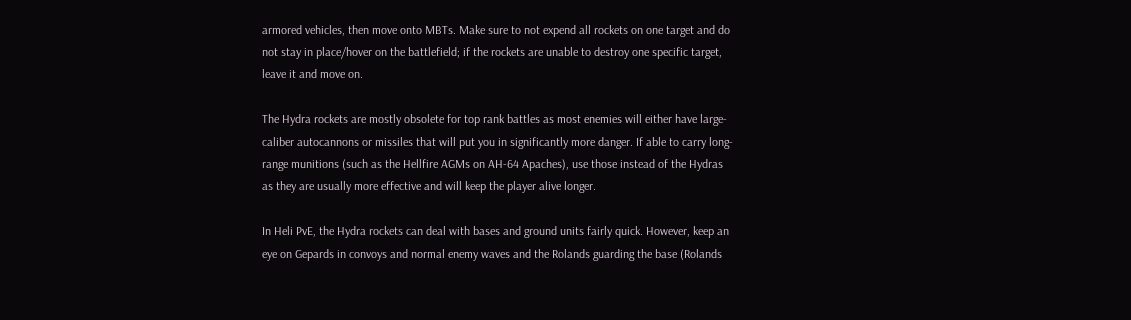armored vehicles, then move onto MBTs. Make sure to not expend all rockets on one target and do not stay in place/hover on the battlefield; if the rockets are unable to destroy one specific target, leave it and move on.

The Hydra rockets are mostly obsolete for top rank battles as most enemies will either have large-caliber autocannons or missiles that will put you in significantly more danger. If able to carry long-range munitions (such as the Hellfire AGMs on AH-64 Apaches), use those instead of the Hydras as they are usually more effective and will keep the player alive longer.

In Heli PvE, the Hydra rockets can deal with bases and ground units fairly quick. However, keep an eye on Gepards in convoys and normal enemy waves and the Rolands guarding the base (Rolands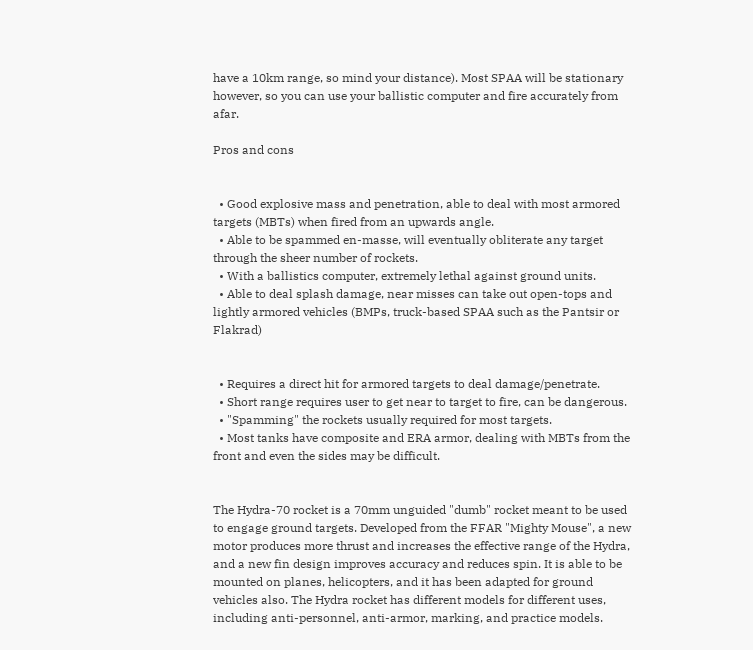have a 10km range, so mind your distance). Most SPAA will be stationary however, so you can use your ballistic computer and fire accurately from afar.

Pros and cons


  • Good explosive mass and penetration, able to deal with most armored targets (MBTs) when fired from an upwards angle.
  • Able to be spammed en-masse, will eventually obliterate any target through the sheer number of rockets.
  • With a ballistics computer, extremely lethal against ground units.
  • Able to deal splash damage, near misses can take out open-tops and lightly armored vehicles (BMPs, truck-based SPAA such as the Pantsir or Flakrad)


  • Requires a direct hit for armored targets to deal damage/penetrate.
  • Short range requires user to get near to target to fire, can be dangerous.
  • "Spamming" the rockets usually required for most targets.
  • Most tanks have composite and ERA armor, dealing with MBTs from the front and even the sides may be difficult.


The Hydra-70 rocket is a 70mm unguided "dumb" rocket meant to be used to engage ground targets. Developed from the FFAR "Mighty Mouse", a new motor produces more thrust and increases the effective range of the Hydra, and a new fin design improves accuracy and reduces spin. It is able to be mounted on planes, helicopters, and it has been adapted for ground vehicles also. The Hydra rocket has different models for different uses, including anti-personnel, anti-armor, marking, and practice models.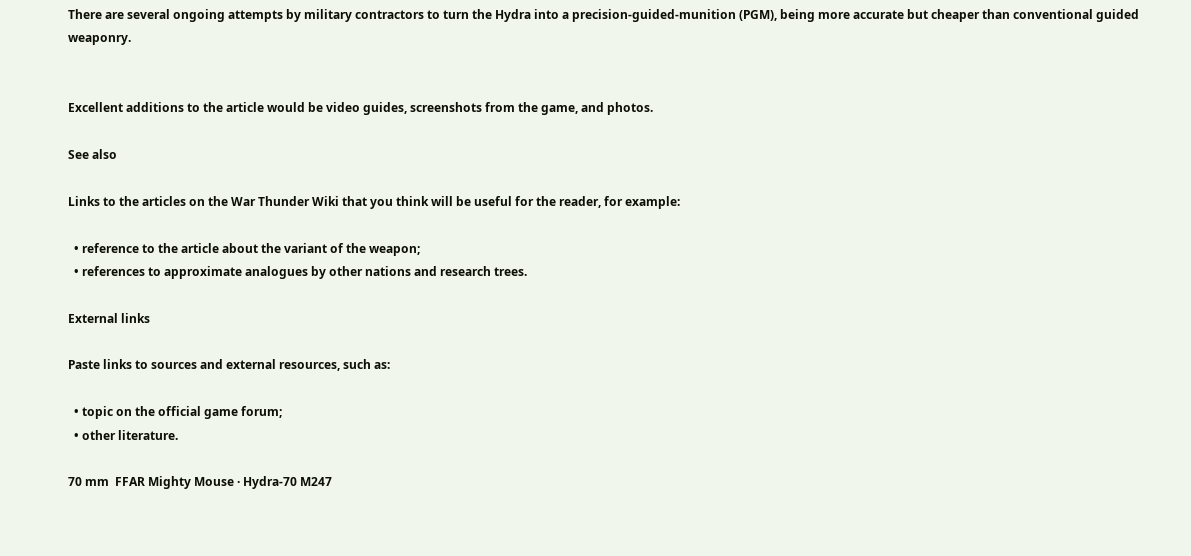There are several ongoing attempts by military contractors to turn the Hydra into a precision-guided-munition (PGM), being more accurate but cheaper than conventional guided weaponry.


Excellent additions to the article would be video guides, screenshots from the game, and photos.

See also

Links to the articles on the War Thunder Wiki that you think will be useful for the reader, for example:

  • reference to the article about the variant of the weapon;
  • references to approximate analogues by other nations and research trees.

External links

Paste links to sources and external resources, such as:

  • topic on the official game forum;
  • other literature.

70 mm  FFAR Mighty Mouse · Hydra-70 M247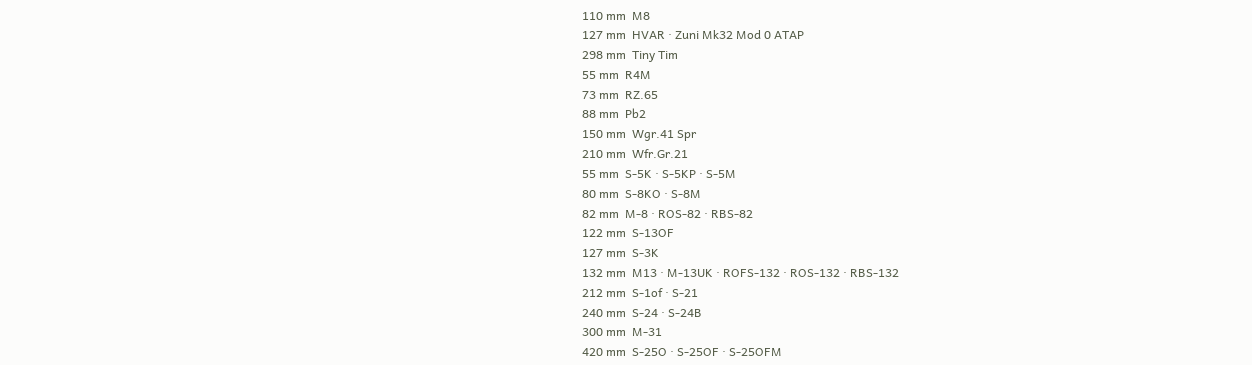110 mm  M8
127 mm  HVAR · Zuni Mk32 Mod 0 ATAP
298 mm  Tiny Tim
55 mm  R4M
73 mm  RZ.65
88 mm  Pb2
150 mm  Wgr.41 Spr
210 mm  Wfr.Gr.21
55 mm  S-5K · S-5KP · S-5M
80 mm  S-8KO · S-8M
82 mm  M-8 · ROS-82 · RBS-82
122 mm  S-13OF
127 mm  S-3K
132 mm  M13 · M-13UK · ROFS-132 · ROS-132 · RBS-132
212 mm  S-1of · S-21
240 mm  S-24 · S-24B
300 mm  M-31
420 mm  S-25O · S-25OF · S-25OFM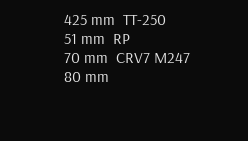425 mm  TT-250
51 mm  RP
70 mm  CRV7 M247
80 mm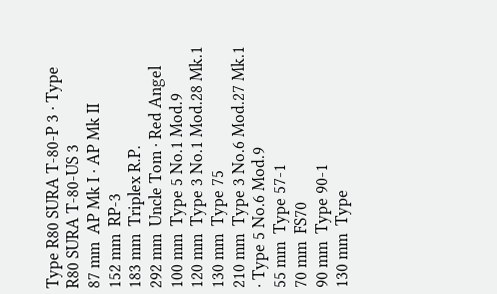Type R80 SURA T-80-P 3 · Type R80 SURA T-80-US 3
87 mm  AP Mk I · AP Mk II
152 mm  RP-3
183 mm  Triplex R.P.
292 mm  Uncle Tom · Red Angel
100 mm  Type 5 No.1 Mod.9
120 mm  Type 3 No.1 Mod.28 Mk.1
130 mm  Type 75
210 mm  Type 3 No.6 Mod.27 Mk.1 · Type 5 No.6 Mod.9
55 mm  Type 57-1
70 mm  FS70
90 mm  Type 90-1
130 mm  Type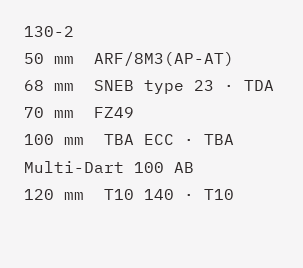130-2
50 mm  ARF/8M3(AP-AT)
68 mm  SNEB type 23 · TDA
70 mm  FZ49
100 mm  TBA ECC · TBA Multi-Dart 100 AB
120 mm  T10 140 · T10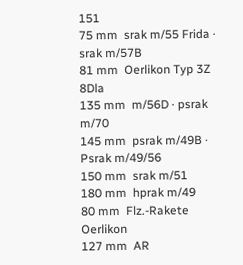151
75 mm  srak m/55 Frida · srak m/57B
81 mm  Oerlikon Typ 3Z 8Dla
135 mm  m/56D · psrak m/70
145 mm  psrak m/49B · Psrak m/49/56
150 mm  srak m/51
180 mm  hprak m/49
80 mm  Flz.-Rakete Oerlikon
127 mm  AR